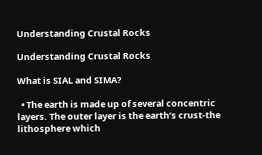Understanding Crustal Rocks

Understanding Crustal Rocks

What is SIAL and SIMA?

  • The earth is made up of several concentric layers. The outer layer is the earth’s crust-the lithosphere which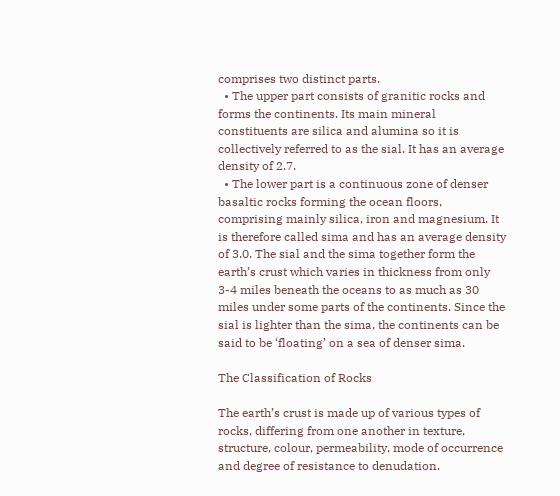comprises two distinct parts.
  • The upper part consists of granitic rocks and forms the continents. Its main mineral constituents are silica and alumina so it is collectively referred to as the sial. It has an average density of 2.7.
  • The lower part is a continuous zone of denser basaltic rocks forming the ocean floors, comprising mainly silica, iron and magnesium. It is therefore called sima and has an average density of 3.0. The sial and the sima together form the earth’s crust which varies in thickness from only 3-4 miles beneath the oceans to as much as 30 miles under some parts of the continents. Since the sial is lighter than the sima, the continents can be said to be ‘floating’ on a sea of denser sima.

The Classification of Rocks

The earth’s crust is made up of various types of rocks, differing from one another in texture, structure, colour, permeability, mode of occurrence and degree of resistance to denudation.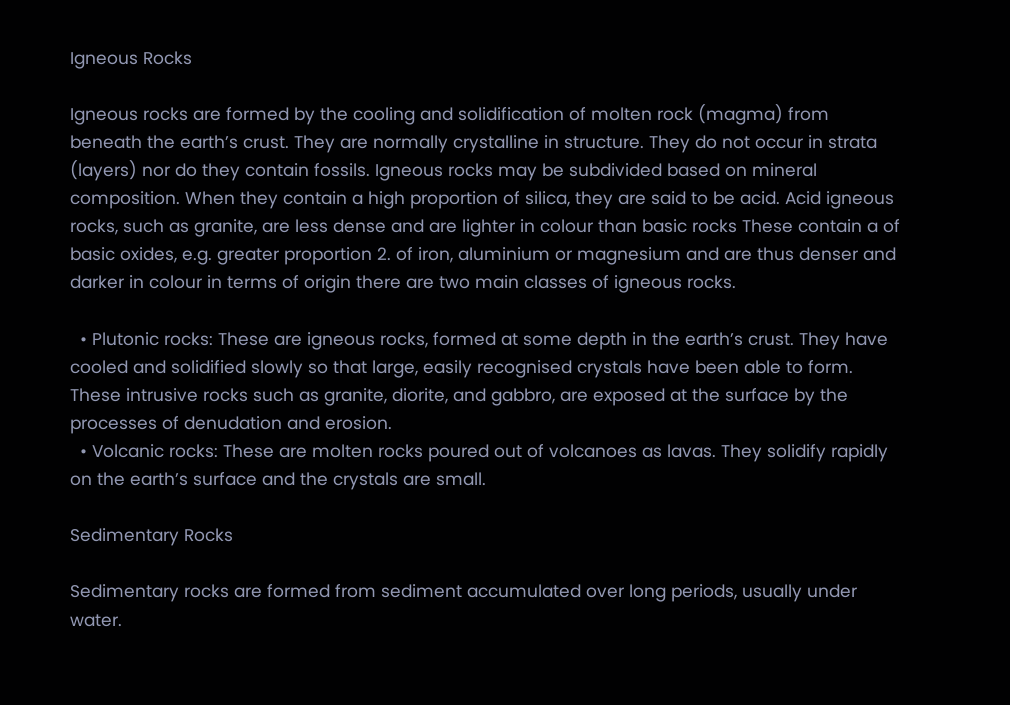Igneous Rocks

Igneous rocks are formed by the cooling and solidification of molten rock (magma) from beneath the earth’s crust. They are normally crystalline in structure. They do not occur in strata (layers) nor do they contain fossils. Igneous rocks may be subdivided based on mineral composition. When they contain a high proportion of silica, they are said to be acid. Acid igneous rocks, such as granite, are less dense and are lighter in colour than basic rocks These contain a of basic oxides, e.g. greater proportion 2. of iron, aluminium or magnesium and are thus denser and darker in colour in terms of origin there are two main classes of igneous rocks.

  • Plutonic rocks: These are igneous rocks, formed at some depth in the earth’s crust. They have cooled and solidified slowly so that large, easily recognised crystals have been able to form. These intrusive rocks such as granite, diorite, and gabbro, are exposed at the surface by the processes of denudation and erosion.
  • Volcanic rocks: These are molten rocks poured out of volcanoes as lavas. They solidify rapidly on the earth’s surface and the crystals are small.

Sedimentary Rocks

Sedimentary rocks are formed from sediment accumulated over long periods, usually under water.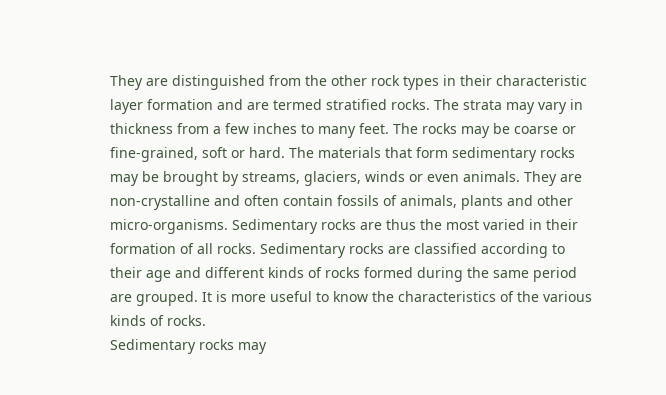They are distinguished from the other rock types in their characteristic layer formation and are termed stratified rocks. The strata may vary in thickness from a few inches to many feet. The rocks may be coarse or fine-grained, soft or hard. The materials that form sedimentary rocks may be brought by streams, glaciers, winds or even animals. They are non-crystalline and often contain fossils of animals, plants and other micro-organisms. Sedimentary rocks are thus the most varied in their formation of all rocks. Sedimentary rocks are classified according to their age and different kinds of rocks formed during the same period are grouped. It is more useful to know the characteristics of the various kinds of rocks.
Sedimentary rocks may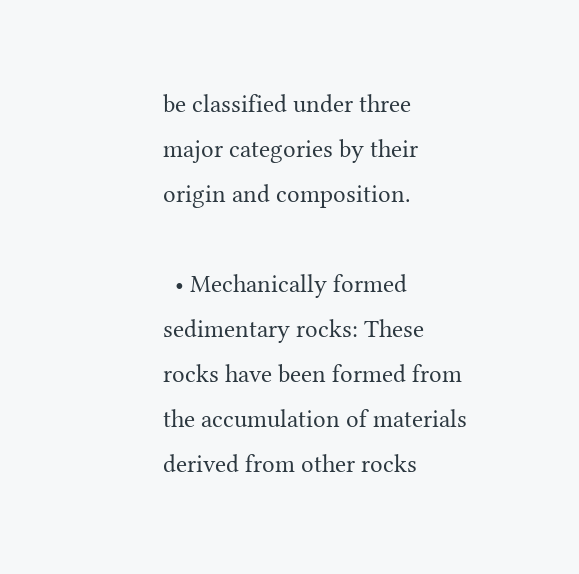be classified under three major categories by their origin and composition.

  • Mechanically formed sedimentary rocks: These rocks have been formed from the accumulation of materials derived from other rocks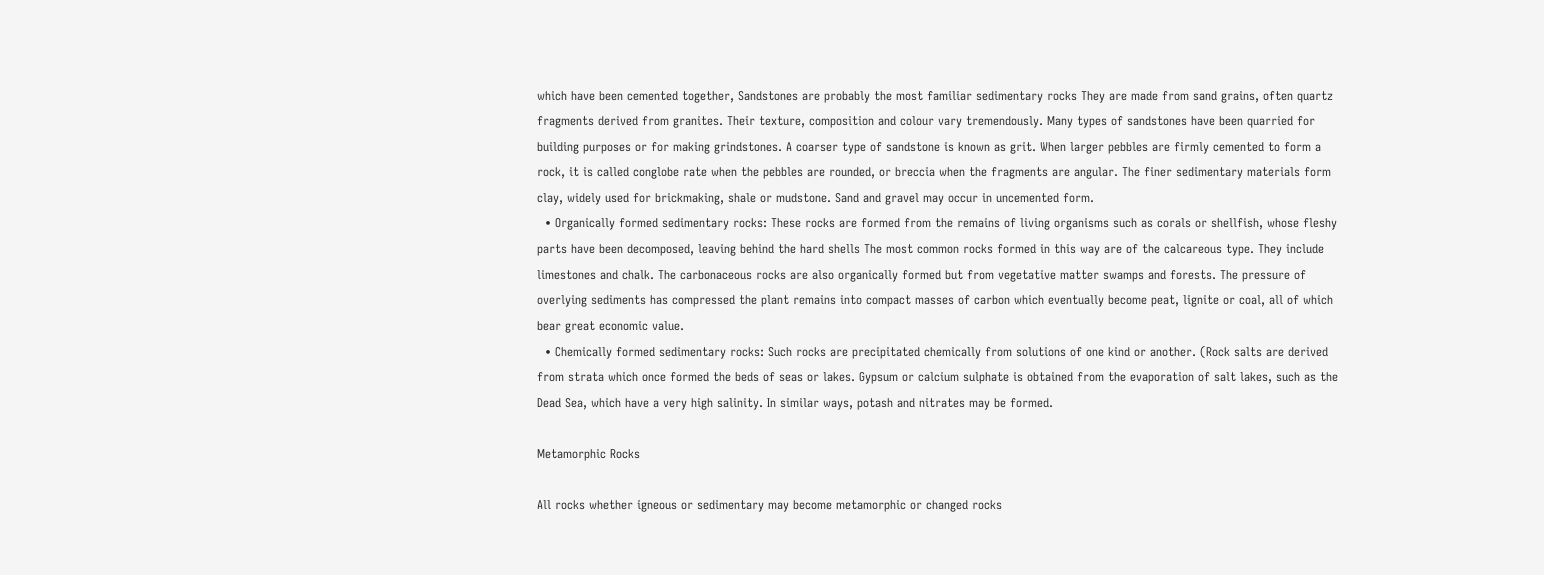which have been cemented together, Sandstones are probably the most familiar sedimentary rocks They are made from sand grains, often quartz fragments derived from granites. Their texture, composition and colour vary tremendously. Many types of sandstones have been quarried for building purposes or for making grindstones. A coarser type of sandstone is known as grit. When larger pebbles are firmly cemented to form a rock, it is called conglobe rate when the pebbles are rounded, or breccia when the fragments are angular. The finer sedimentary materials form clay, widely used for brickmaking, shale or mudstone. Sand and gravel may occur in uncemented form.
  • Organically formed sedimentary rocks: These rocks are formed from the remains of living organisms such as corals or shellfish, whose fleshy parts have been decomposed, leaving behind the hard shells The most common rocks formed in this way are of the calcareous type. They include limestones and chalk. The carbonaceous rocks are also organically formed but from vegetative matter swamps and forests. The pressure of overlying sediments has compressed the plant remains into compact masses of carbon which eventually become peat, lignite or coal, all of which bear great economic value.
  • Chemically formed sedimentary rocks: Such rocks are precipitated chemically from solutions of one kind or another. (Rock salts are derived from strata which once formed the beds of seas or lakes. Gypsum or calcium sulphate is obtained from the evaporation of salt lakes, such as the Dead Sea, which have a very high salinity. In similar ways, potash and nitrates may be formed.

Metamorphic Rocks

All rocks whether igneous or sedimentary may become metamorphic or changed rocks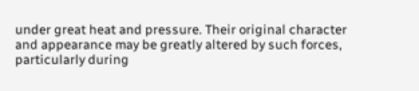under great heat and pressure. Their original character and appearance may be greatly altered by such forces, particularly during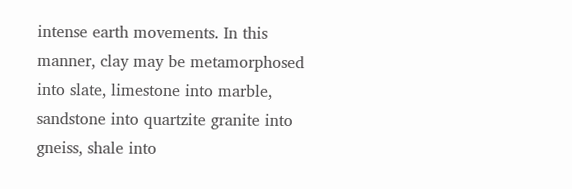intense earth movements. In this manner, clay may be metamorphosed into slate, limestone into marble, sandstone into quartzite granite into gneiss, shale into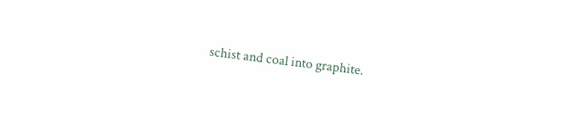schist and coal into graphite.